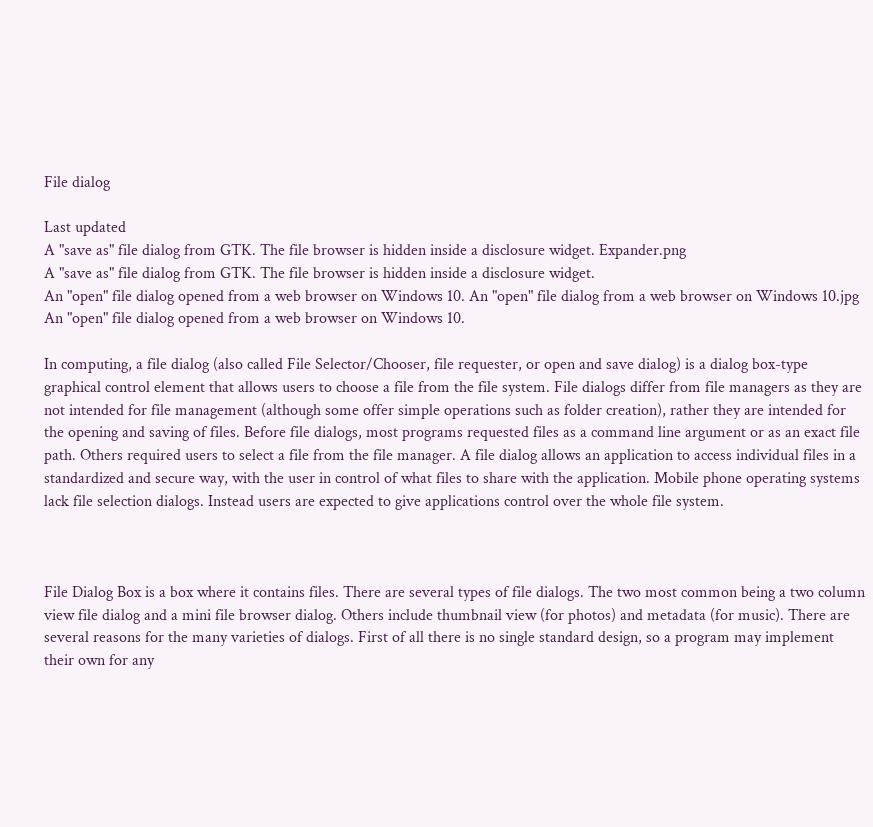File dialog

Last updated
A "save as" file dialog from GTK. The file browser is hidden inside a disclosure widget. Expander.png
A "save as" file dialog from GTK. The file browser is hidden inside a disclosure widget.
An "open" file dialog opened from a web browser on Windows 10. An "open" file dialog from a web browser on Windows 10.jpg
An "open" file dialog opened from a web browser on Windows 10.

In computing, a file dialog (also called File Selector/Chooser, file requester, or open and save dialog) is a dialog box-type graphical control element that allows users to choose a file from the file system. File dialogs differ from file managers as they are not intended for file management (although some offer simple operations such as folder creation), rather they are intended for the opening and saving of files. Before file dialogs, most programs requested files as a command line argument or as an exact file path. Others required users to select a file from the file manager. A file dialog allows an application to access individual files in a standardized and secure way, with the user in control of what files to share with the application. Mobile phone operating systems lack file selection dialogs. Instead users are expected to give applications control over the whole file system.



File Dialog Box is a box where it contains files. There are several types of file dialogs. The two most common being a two column view file dialog and a mini file browser dialog. Others include thumbnail view (for photos) and metadata (for music). There are several reasons for the many varieties of dialogs. First of all there is no single standard design, so a program may implement their own for any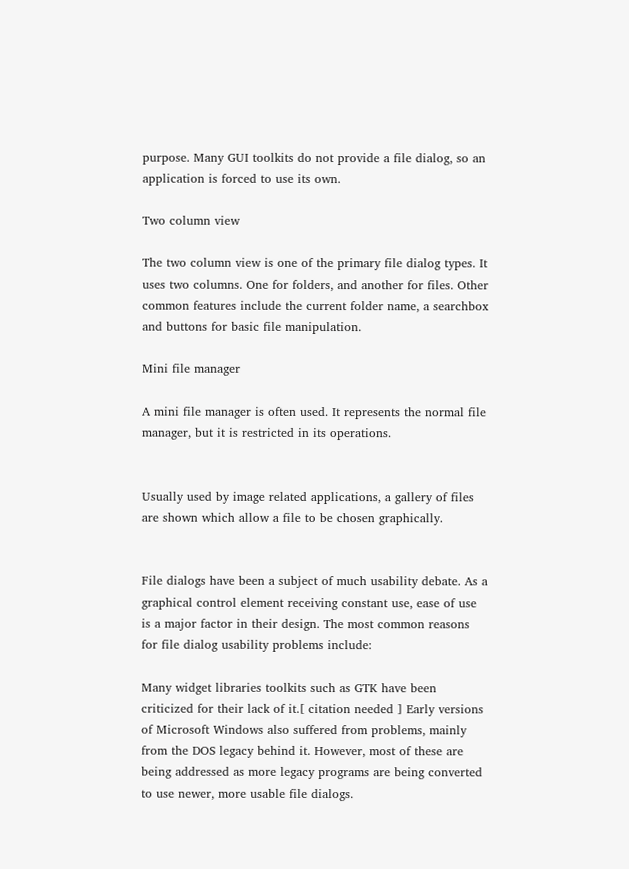purpose. Many GUI toolkits do not provide a file dialog, so an application is forced to use its own.

Two column view

The two column view is one of the primary file dialog types. It uses two columns. One for folders, and another for files. Other common features include the current folder name, a searchbox and buttons for basic file manipulation.

Mini file manager

A mini file manager is often used. It represents the normal file manager, but it is restricted in its operations.


Usually used by image related applications, a gallery of files are shown which allow a file to be chosen graphically.


File dialogs have been a subject of much usability debate. As a graphical control element receiving constant use, ease of use is a major factor in their design. The most common reasons for file dialog usability problems include:

Many widget libraries toolkits such as GTK have been criticized for their lack of it.[ citation needed ] Early versions of Microsoft Windows also suffered from problems, mainly from the DOS legacy behind it. However, most of these are being addressed as more legacy programs are being converted to use newer, more usable file dialogs.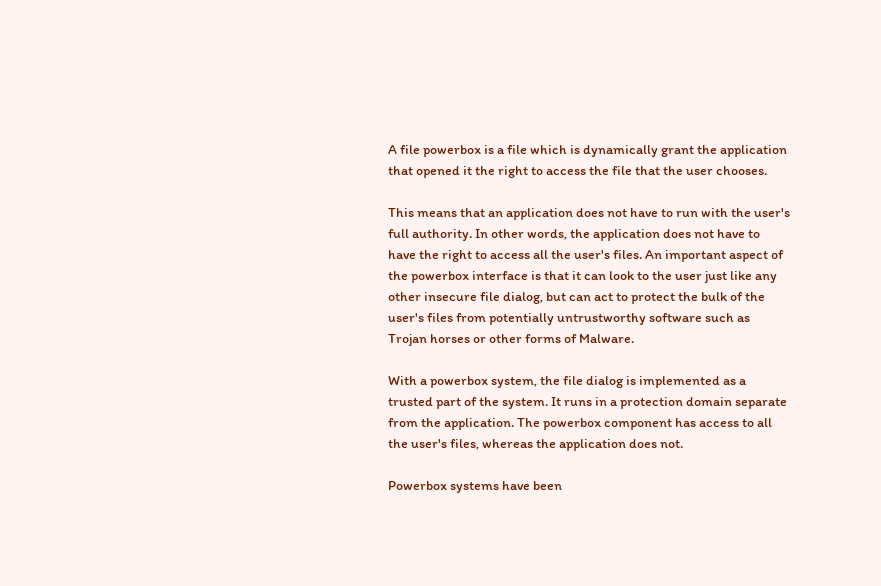A file powerbox is a file which is dynamically grant the application that opened it the right to access the file that the user chooses.

This means that an application does not have to run with the user's full authority. In other words, the application does not have to have the right to access all the user's files. An important aspect of the powerbox interface is that it can look to the user just like any other insecure file dialog, but can act to protect the bulk of the user's files from potentially untrustworthy software such as Trojan horses or other forms of Malware.

With a powerbox system, the file dialog is implemented as a trusted part of the system. It runs in a protection domain separate from the application. The powerbox component has access to all the user's files, whereas the application does not.

Powerbox systems have been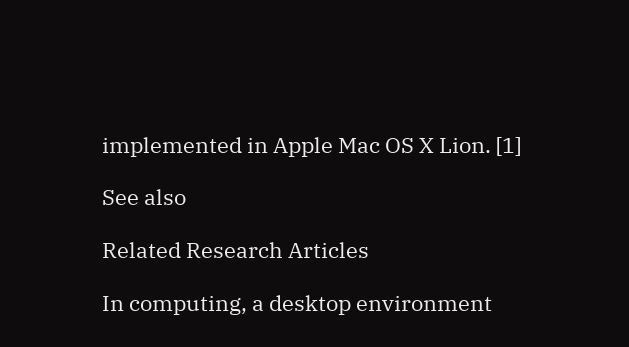implemented in Apple Mac OS X Lion. [1]

See also

Related Research Articles

In computing, a desktop environment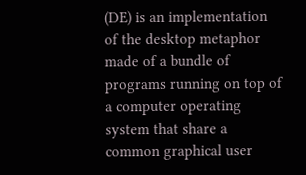(DE) is an implementation of the desktop metaphor made of a bundle of programs running on top of a computer operating system that share a common graphical user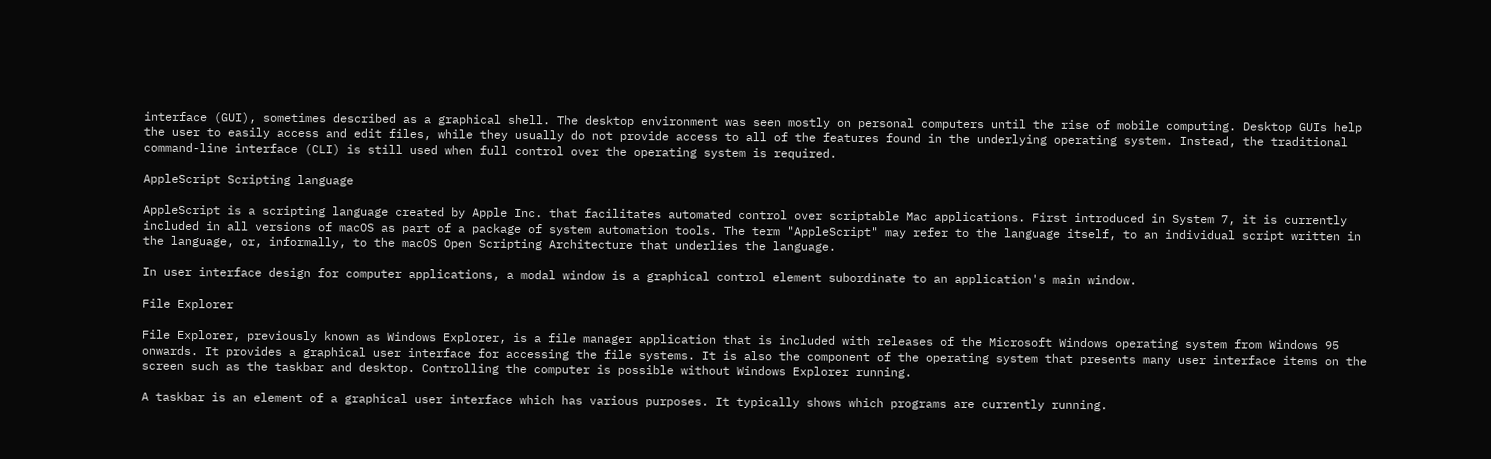interface (GUI), sometimes described as a graphical shell. The desktop environment was seen mostly on personal computers until the rise of mobile computing. Desktop GUIs help the user to easily access and edit files, while they usually do not provide access to all of the features found in the underlying operating system. Instead, the traditional command-line interface (CLI) is still used when full control over the operating system is required.

AppleScript Scripting language

AppleScript is a scripting language created by Apple Inc. that facilitates automated control over scriptable Mac applications. First introduced in System 7, it is currently included in all versions of macOS as part of a package of system automation tools. The term "AppleScript" may refer to the language itself, to an individual script written in the language, or, informally, to the macOS Open Scripting Architecture that underlies the language.

In user interface design for computer applications, a modal window is a graphical control element subordinate to an application's main window.

File Explorer

File Explorer, previously known as Windows Explorer, is a file manager application that is included with releases of the Microsoft Windows operating system from Windows 95 onwards. It provides a graphical user interface for accessing the file systems. It is also the component of the operating system that presents many user interface items on the screen such as the taskbar and desktop. Controlling the computer is possible without Windows Explorer running.

A taskbar is an element of a graphical user interface which has various purposes. It typically shows which programs are currently running.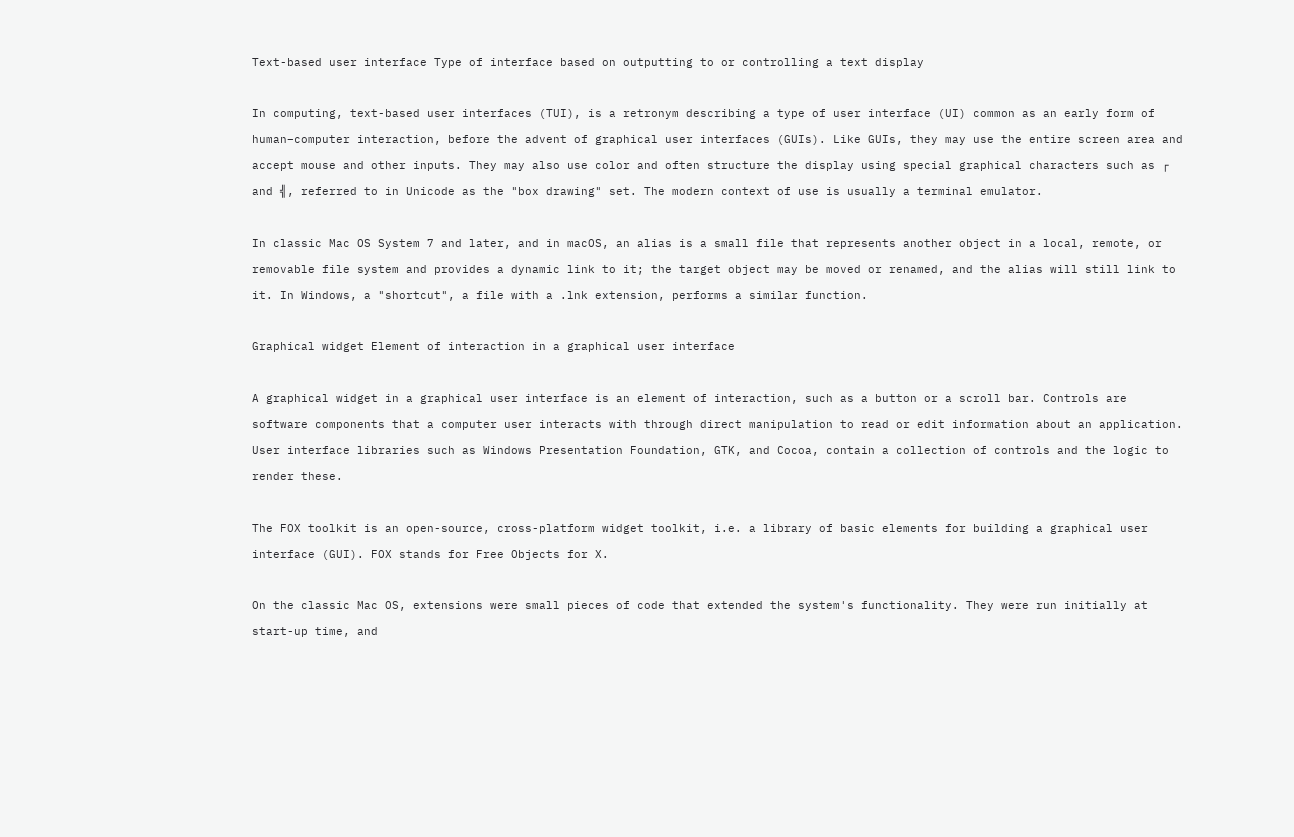Text-based user interface Type of interface based on outputting to or controlling a text display

In computing, text-based user interfaces (TUI), is a retronym describing a type of user interface (UI) common as an early form of human–computer interaction, before the advent of graphical user interfaces (GUIs). Like GUIs, they may use the entire screen area and accept mouse and other inputs. They may also use color and often structure the display using special graphical characters such as ┌ and ╣, referred to in Unicode as the "box drawing" set. The modern context of use is usually a terminal emulator.

In classic Mac OS System 7 and later, and in macOS, an alias is a small file that represents another object in a local, remote, or removable file system and provides a dynamic link to it; the target object may be moved or renamed, and the alias will still link to it. In Windows, a "shortcut", a file with a .lnk extension, performs a similar function.

Graphical widget Element of interaction in a graphical user interface

A graphical widget in a graphical user interface is an element of interaction, such as a button or a scroll bar. Controls are software components that a computer user interacts with through direct manipulation to read or edit information about an application. User interface libraries such as Windows Presentation Foundation, GTK, and Cocoa, contain a collection of controls and the logic to render these.

The FOX toolkit is an open-source, cross-platform widget toolkit, i.e. a library of basic elements for building a graphical user interface (GUI). FOX stands for Free Objects for X.

On the classic Mac OS, extensions were small pieces of code that extended the system's functionality. They were run initially at start-up time, and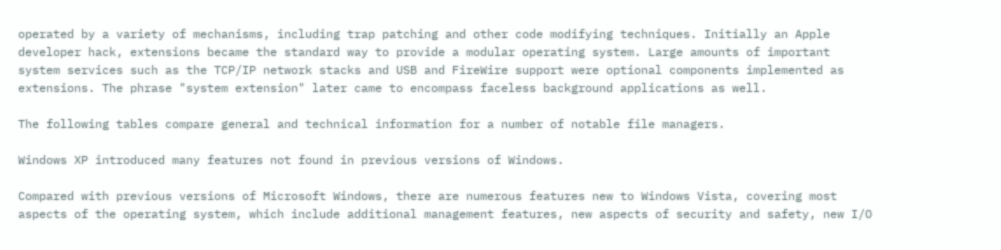operated by a variety of mechanisms, including trap patching and other code modifying techniques. Initially an Apple developer hack, extensions became the standard way to provide a modular operating system. Large amounts of important system services such as the TCP/IP network stacks and USB and FireWire support were optional components implemented as extensions. The phrase "system extension" later came to encompass faceless background applications as well.

The following tables compare general and technical information for a number of notable file managers.

Windows XP introduced many features not found in previous versions of Windows.

Compared with previous versions of Microsoft Windows, there are numerous features new to Windows Vista, covering most aspects of the operating system, which include additional management features, new aspects of security and safety, new I/O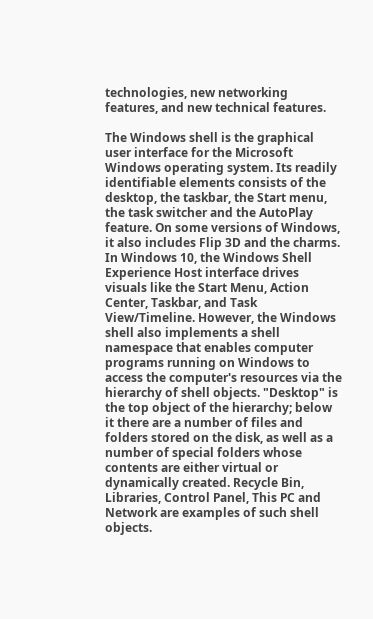technologies, new networking features, and new technical features.

The Windows shell is the graphical user interface for the Microsoft Windows operating system. Its readily identifiable elements consists of the desktop, the taskbar, the Start menu, the task switcher and the AutoPlay feature. On some versions of Windows, it also includes Flip 3D and the charms. In Windows 10, the Windows Shell Experience Host interface drives visuals like the Start Menu, Action Center, Taskbar, and Task View/Timeline. However, the Windows shell also implements a shell namespace that enables computer programs running on Windows to access the computer's resources via the hierarchy of shell objects. "Desktop" is the top object of the hierarchy; below it there are a number of files and folders stored on the disk, as well as a number of special folders whose contents are either virtual or dynamically created. Recycle Bin, Libraries, Control Panel, This PC and Network are examples of such shell objects.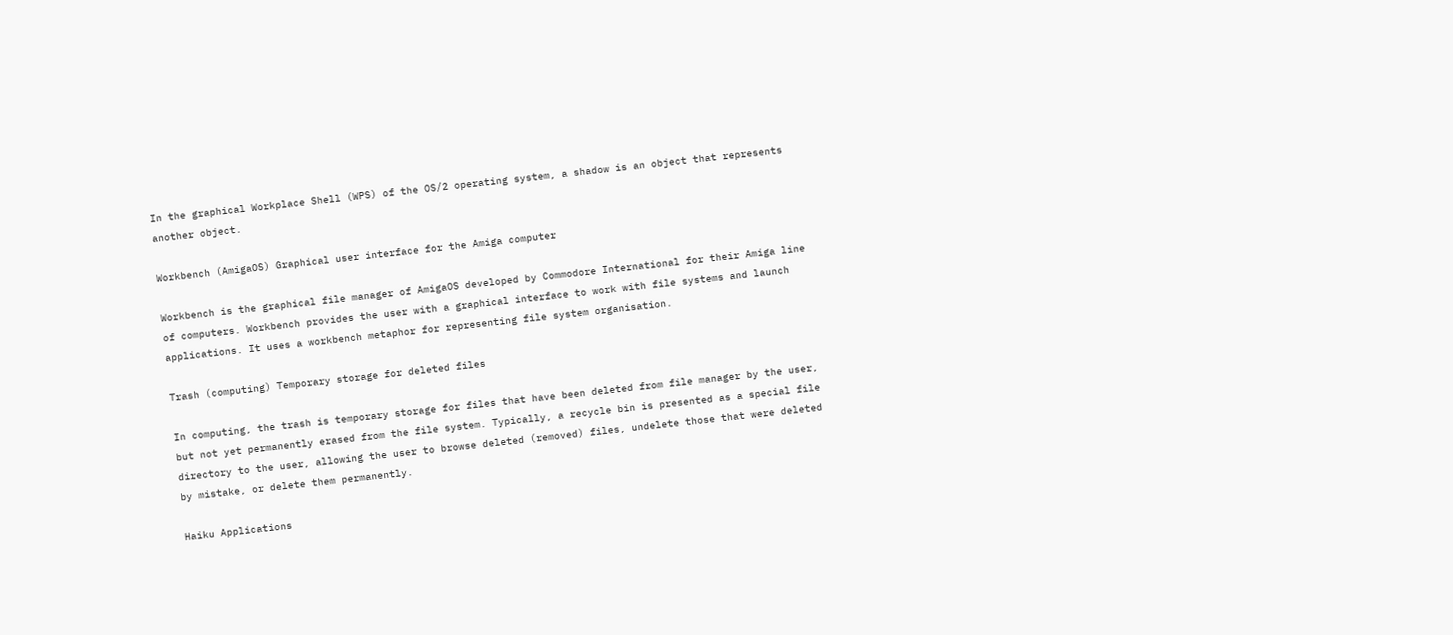In the graphical Workplace Shell (WPS) of the OS/2 operating system, a shadow is an object that represents another object.

Workbench (AmigaOS) Graphical user interface for the Amiga computer

Workbench is the graphical file manager of AmigaOS developed by Commodore International for their Amiga line of computers. Workbench provides the user with a graphical interface to work with file systems and launch applications. It uses a workbench metaphor for representing file system organisation.

Trash (computing) Temporary storage for deleted files

In computing, the trash is temporary storage for files that have been deleted from file manager by the user, but not yet permanently erased from the file system. Typically, a recycle bin is presented as a special file directory to the user, allowing the user to browse deleted (removed) files, undelete those that were deleted by mistake, or delete them permanently.

Haiku Applications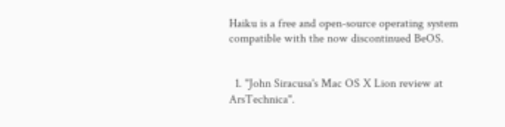Haiku is a free and open-source operating system compatible with the now discontinued BeOS.


  1. "John Siracusa's Mac OS X Lion review at ArsTechnica".